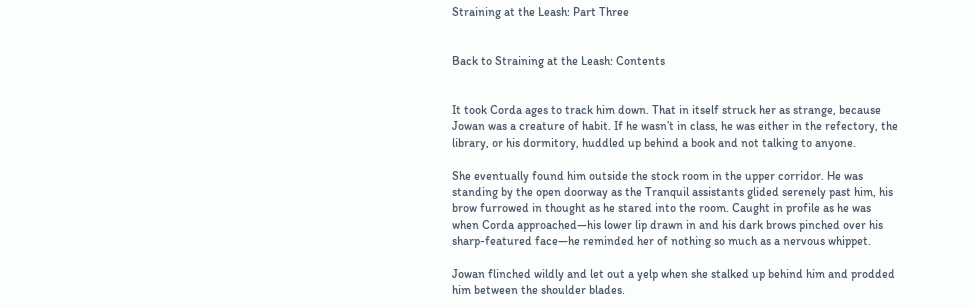Straining at the Leash: Part Three


Back to Straining at the Leash: Contents


It took Corda ages to track him down. That in itself struck her as strange, because Jowan was a creature of habit. If he wasn’t in class, he was either in the refectory, the library, or his dormitory, huddled up behind a book and not talking to anyone.

She eventually found him outside the stock room in the upper corridor. He was standing by the open doorway as the Tranquil assistants glided serenely past him, his brow furrowed in thought as he stared into the room. Caught in profile as he was when Corda approached—his lower lip drawn in and his dark brows pinched over his sharp-featured face—he reminded her of nothing so much as a nervous whippet.

Jowan flinched wildly and let out a yelp when she stalked up behind him and prodded him between the shoulder blades.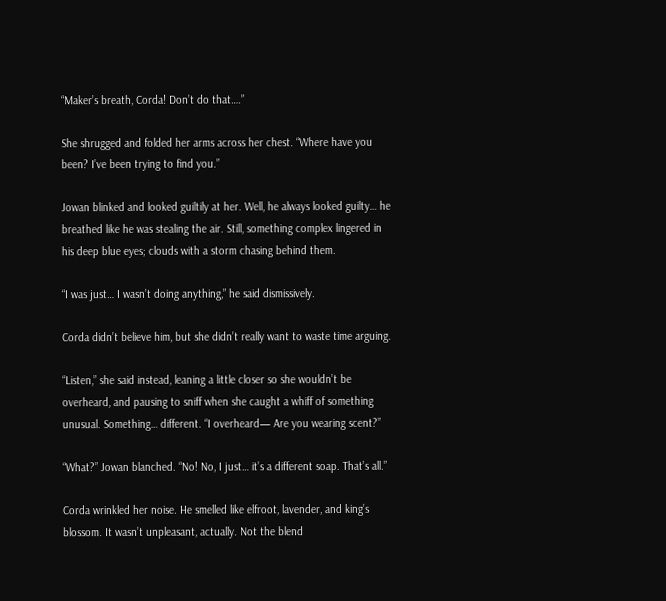“Maker’s breath, Corda! Don’t do that….”

She shrugged and folded her arms across her chest. “Where have you been? I’ve been trying to find you.”

Jowan blinked and looked guiltily at her. Well, he always looked guilty… he breathed like he was stealing the air. Still, something complex lingered in his deep blue eyes; clouds with a storm chasing behind them.

“I was just… I wasn’t doing anything,” he said dismissively.

Corda didn’t believe him, but she didn’t really want to waste time arguing.

“Listen,” she said instead, leaning a little closer so she wouldn’t be overheard, and pausing to sniff when she caught a whiff of something unusual. Something… different. “I overheard— Are you wearing scent?”

“What?” Jowan blanched. “No! No, I just… it’s a different soap. That’s all.”

Corda wrinkled her noise. He smelled like elfroot, lavender, and king’s blossom. It wasn’t unpleasant, actually. Not the blend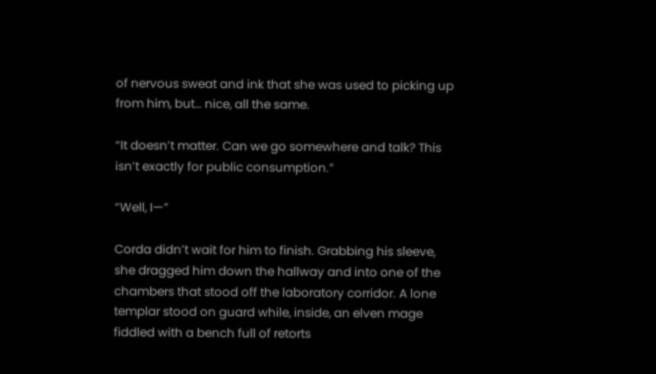of nervous sweat and ink that she was used to picking up from him, but… nice, all the same.

“It doesn’t matter. Can we go somewhere and talk? This isn’t exactly for public consumption.”

“Well, I—”

Corda didn’t wait for him to finish. Grabbing his sleeve, she dragged him down the hallway and into one of the chambers that stood off the laboratory corridor. A lone templar stood on guard while, inside, an elven mage fiddled with a bench full of retorts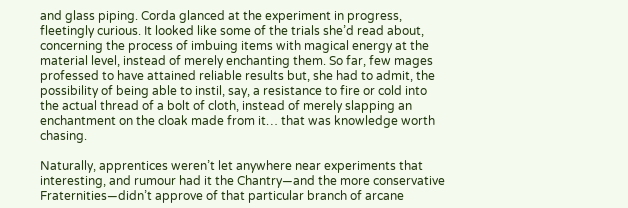and glass piping. Corda glanced at the experiment in progress, fleetingly curious. It looked like some of the trials she’d read about, concerning the process of imbuing items with magical energy at the material level, instead of merely enchanting them. So far, few mages professed to have attained reliable results but, she had to admit, the possibility of being able to instil, say, a resistance to fire or cold into the actual thread of a bolt of cloth, instead of merely slapping an enchantment on the cloak made from it… that was knowledge worth chasing.

Naturally, apprentices weren’t let anywhere near experiments that interesting, and rumour had it the Chantry—and the more conservative Fraternities—didn’t approve of that particular branch of arcane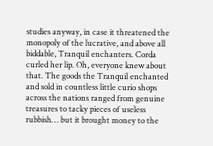studies anyway, in case it threatened the monopoly of the lucrative, and above all biddable, Tranquil enchanters. Corda curled her lip. Oh, everyone knew about that. The goods the Tranquil enchanted and sold in countless little curio shops across the nations ranged from genuine treasures to tacky pieces of useless rubbish… but it brought money to the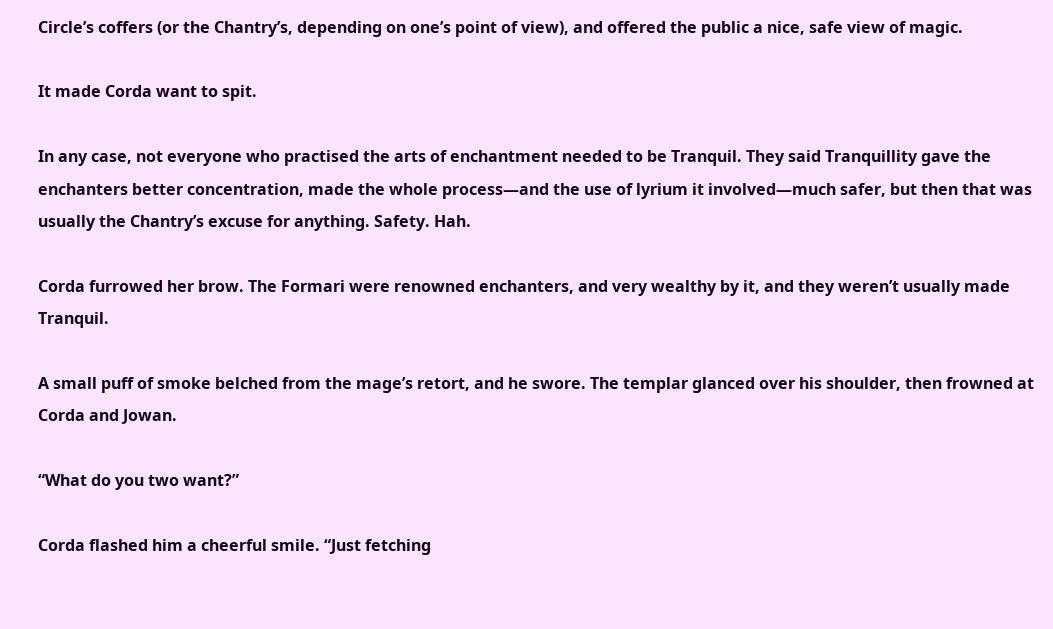Circle’s coffers (or the Chantry’s, depending on one’s point of view), and offered the public a nice, safe view of magic.

It made Corda want to spit.

In any case, not everyone who practised the arts of enchantment needed to be Tranquil. They said Tranquillity gave the enchanters better concentration, made the whole process—and the use of lyrium it involved—much safer, but then that was usually the Chantry’s excuse for anything. Safety. Hah.

Corda furrowed her brow. The Formari were renowned enchanters, and very wealthy by it, and they weren’t usually made Tranquil.

A small puff of smoke belched from the mage’s retort, and he swore. The templar glanced over his shoulder, then frowned at Corda and Jowan.

“What do you two want?”

Corda flashed him a cheerful smile. “Just fetching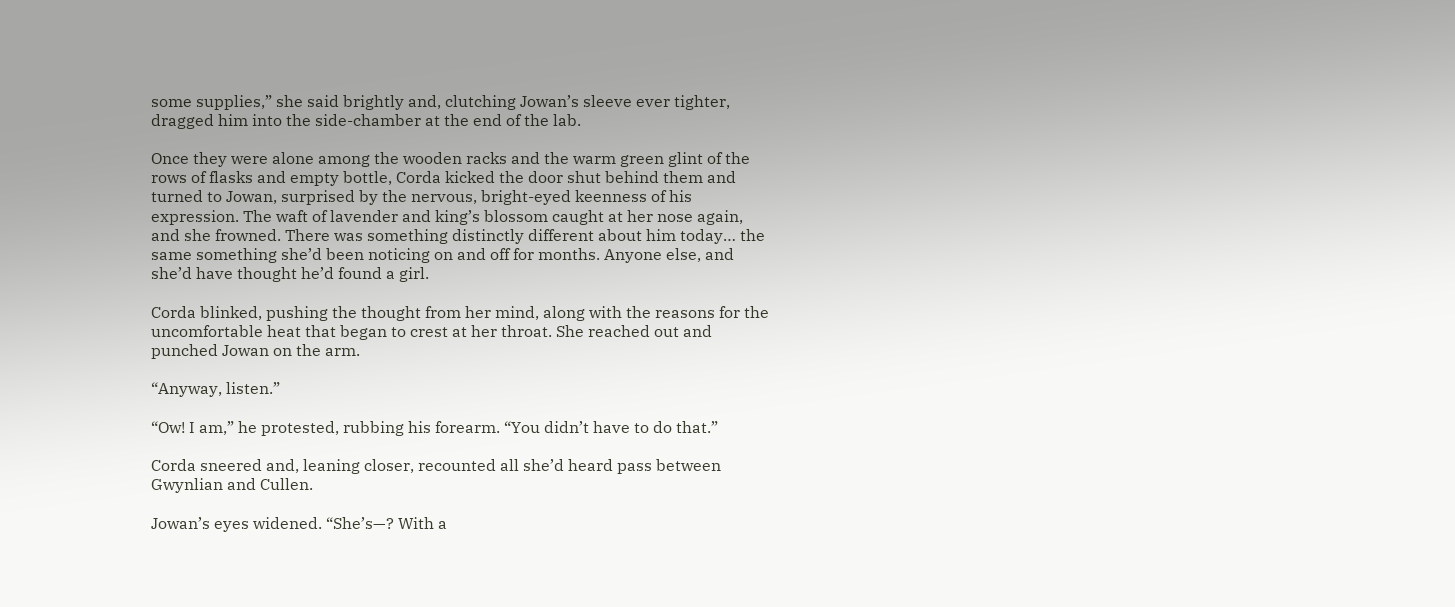some supplies,” she said brightly and, clutching Jowan’s sleeve ever tighter, dragged him into the side-chamber at the end of the lab.

Once they were alone among the wooden racks and the warm green glint of the rows of flasks and empty bottle, Corda kicked the door shut behind them and turned to Jowan, surprised by the nervous, bright-eyed keenness of his expression. The waft of lavender and king’s blossom caught at her nose again, and she frowned. There was something distinctly different about him today… the same something she’d been noticing on and off for months. Anyone else, and she’d have thought he’d found a girl.

Corda blinked, pushing the thought from her mind, along with the reasons for the uncomfortable heat that began to crest at her throat. She reached out and punched Jowan on the arm.

“Anyway, listen.”

“Ow! I am,” he protested, rubbing his forearm. “You didn’t have to do that.”

Corda sneered and, leaning closer, recounted all she’d heard pass between Gwynlian and Cullen.

Jowan’s eyes widened. “She’s—? With a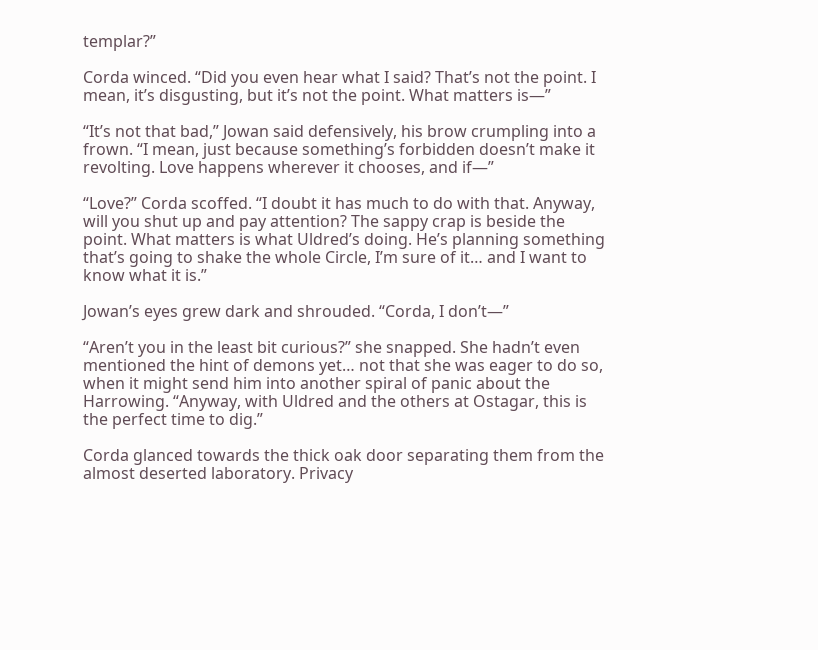templar?”

Corda winced. “Did you even hear what I said? That’s not the point. I mean, it’s disgusting, but it’s not the point. What matters is—”

“It’s not that bad,” Jowan said defensively, his brow crumpling into a frown. “I mean, just because something’s forbidden doesn’t make it revolting. Love happens wherever it chooses, and if—”

“Love?” Corda scoffed. “I doubt it has much to do with that. Anyway, will you shut up and pay attention? The sappy crap is beside the point. What matters is what Uldred’s doing. He’s planning something that’s going to shake the whole Circle, I’m sure of it… and I want to know what it is.”

Jowan’s eyes grew dark and shrouded. “Corda, I don’t—”

“Aren’t you in the least bit curious?” she snapped. She hadn’t even mentioned the hint of demons yet… not that she was eager to do so, when it might send him into another spiral of panic about the Harrowing. “Anyway, with Uldred and the others at Ostagar, this is the perfect time to dig.”

Corda glanced towards the thick oak door separating them from the almost deserted laboratory. Privacy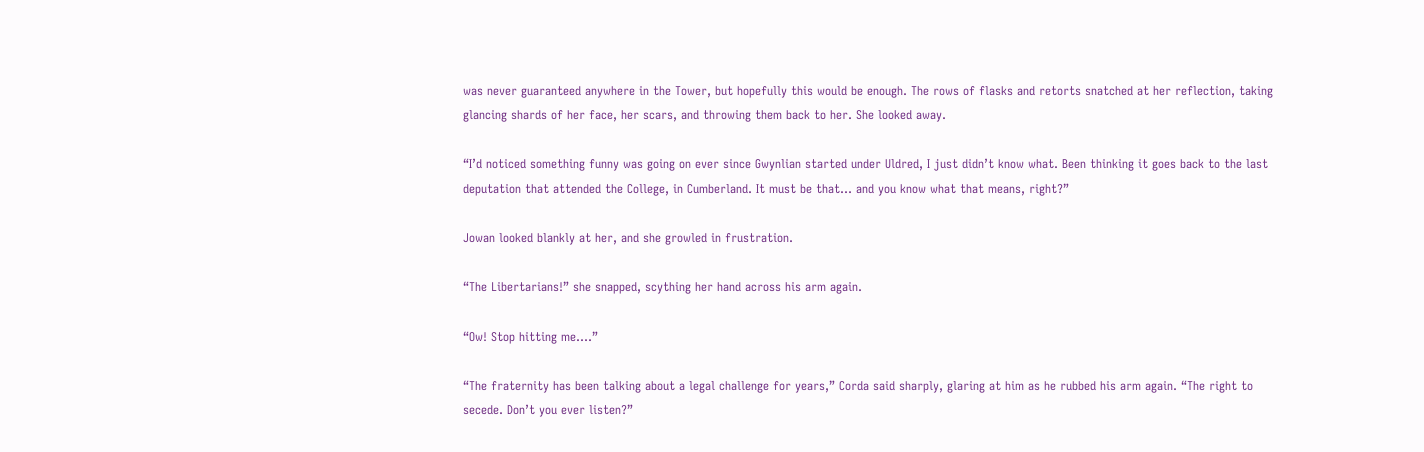was never guaranteed anywhere in the Tower, but hopefully this would be enough. The rows of flasks and retorts snatched at her reflection, taking glancing shards of her face, her scars, and throwing them back to her. She looked away.

“I’d noticed something funny was going on ever since Gwynlian started under Uldred, I just didn’t know what. Been thinking it goes back to the last deputation that attended the College, in Cumberland. It must be that… and you know what that means, right?”

Jowan looked blankly at her, and she growled in frustration.

“The Libertarians!” she snapped, scything her hand across his arm again.

“Ow! Stop hitting me….”

“The fraternity has been talking about a legal challenge for years,” Corda said sharply, glaring at him as he rubbed his arm again. “The right to secede. Don’t you ever listen?”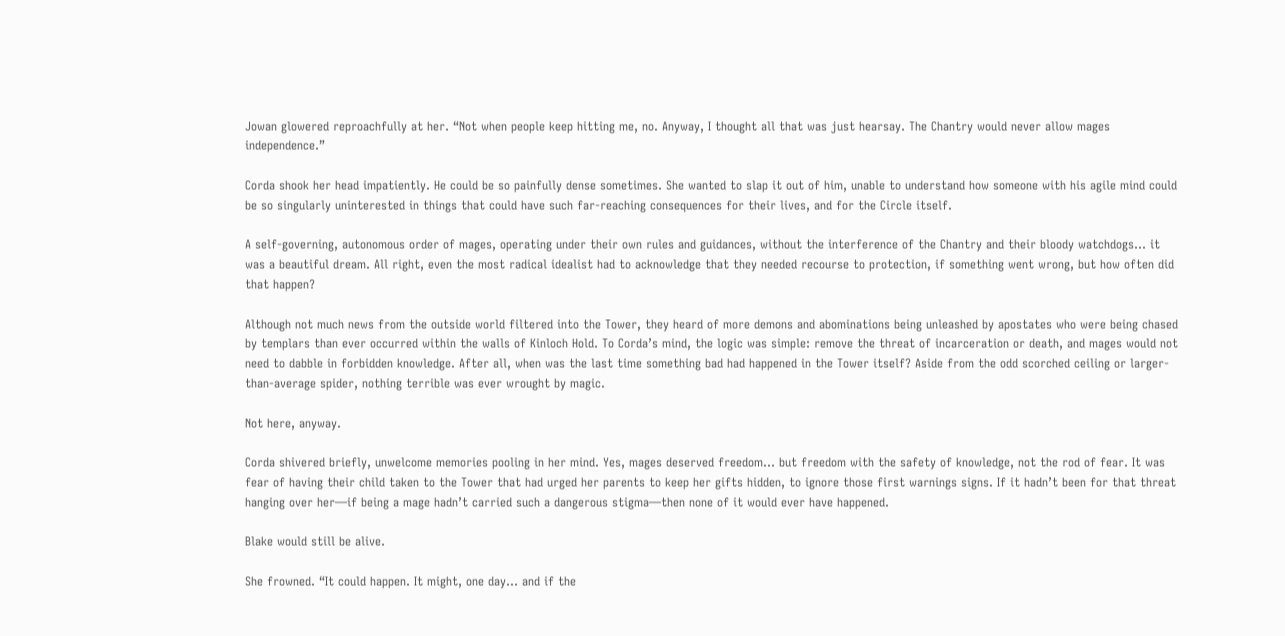Jowan glowered reproachfully at her. “Not when people keep hitting me, no. Anyway, I thought all that was just hearsay. The Chantry would never allow mages independence.”

Corda shook her head impatiently. He could be so painfully dense sometimes. She wanted to slap it out of him, unable to understand how someone with his agile mind could be so singularly uninterested in things that could have such far-reaching consequences for their lives, and for the Circle itself.

A self-governing, autonomous order of mages, operating under their own rules and guidances, without the interference of the Chantry and their bloody watchdogs… it was a beautiful dream. All right, even the most radical idealist had to acknowledge that they needed recourse to protection, if something went wrong, but how often did that happen?

Although not much news from the outside world filtered into the Tower, they heard of more demons and abominations being unleashed by apostates who were being chased by templars than ever occurred within the walls of Kinloch Hold. To Corda’s mind, the logic was simple: remove the threat of incarceration or death, and mages would not need to dabble in forbidden knowledge. After all, when was the last time something bad had happened in the Tower itself? Aside from the odd scorched ceiling or larger-than-average spider, nothing terrible was ever wrought by magic.

Not here, anyway.

Corda shivered briefly, unwelcome memories pooling in her mind. Yes, mages deserved freedom… but freedom with the safety of knowledge, not the rod of fear. It was fear of having their child taken to the Tower that had urged her parents to keep her gifts hidden, to ignore those first warnings signs. If it hadn’t been for that threat hanging over her—if being a mage hadn’t carried such a dangerous stigma—then none of it would ever have happened.

Blake would still be alive.

She frowned. “It could happen. It might, one day… and if the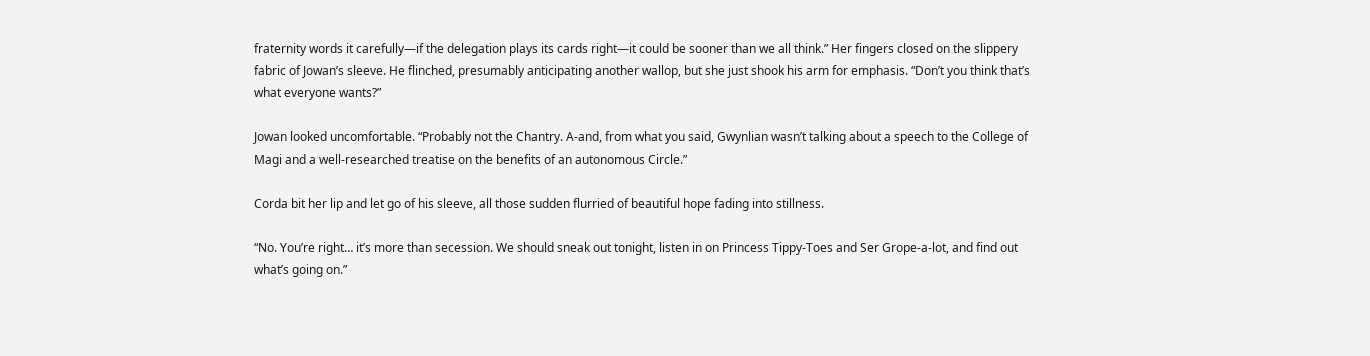fraternity words it carefully—if the delegation plays its cards right—it could be sooner than we all think.” Her fingers closed on the slippery fabric of Jowan’s sleeve. He flinched, presumably anticipating another wallop, but she just shook his arm for emphasis. “Don’t you think that’s what everyone wants?”

Jowan looked uncomfortable. “Probably not the Chantry. A-and, from what you said, Gwynlian wasn’t talking about a speech to the College of Magi and a well-researched treatise on the benefits of an autonomous Circle.”

Corda bit her lip and let go of his sleeve, all those sudden flurried of beautiful hope fading into stillness.

“No. You’re right… it’s more than secession. We should sneak out tonight, listen in on Princess Tippy-Toes and Ser Grope-a-lot, and find out what’s going on.”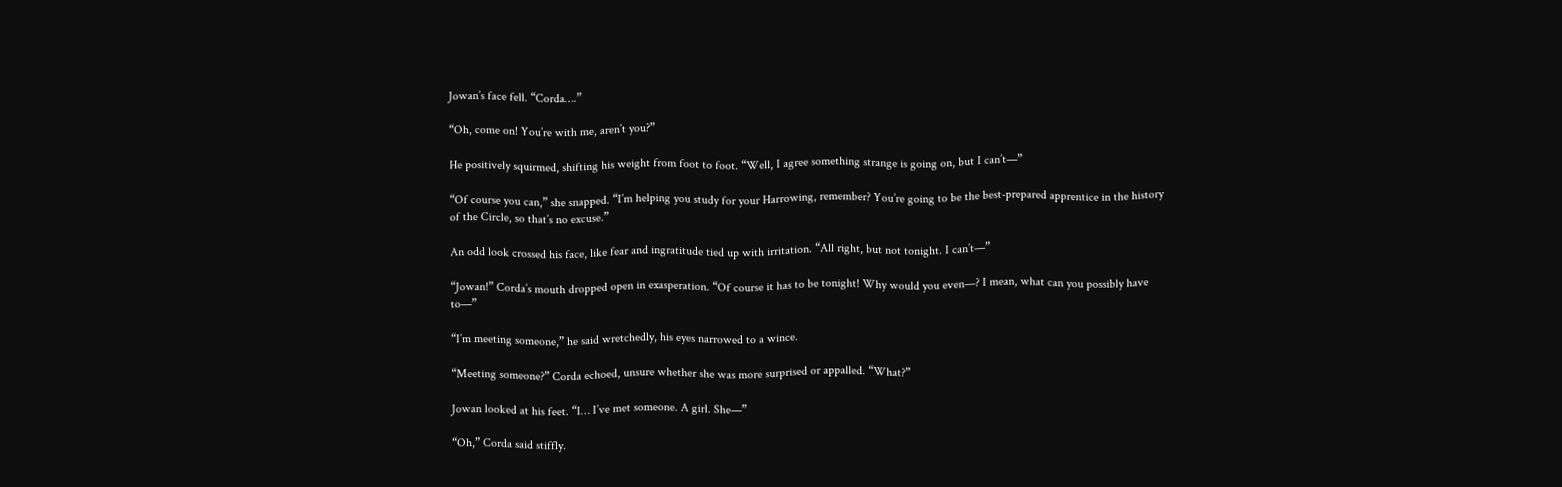Jowan’s face fell. “Corda….”

“Oh, come on! You’re with me, aren’t you?”

He positively squirmed, shifting his weight from foot to foot. “Well, I agree something strange is going on, but I can’t—”

“Of course you can,” she snapped. “I’m helping you study for your Harrowing, remember? You’re going to be the best-prepared apprentice in the history of the Circle, so that’s no excuse.”

An odd look crossed his face, like fear and ingratitude tied up with irritation. “All right, but not tonight. I can’t—”

“Jowan!” Corda’s mouth dropped open in exasperation. “Of course it has to be tonight! Why would you even—? I mean, what can you possibly have to—”

“I’m meeting someone,” he said wretchedly, his eyes narrowed to a wince.

“Meeting someone?” Corda echoed, unsure whether she was more surprised or appalled. “What?”

Jowan looked at his feet. “I… I’ve met someone. A girl. She—”

“Oh,” Corda said stiffly.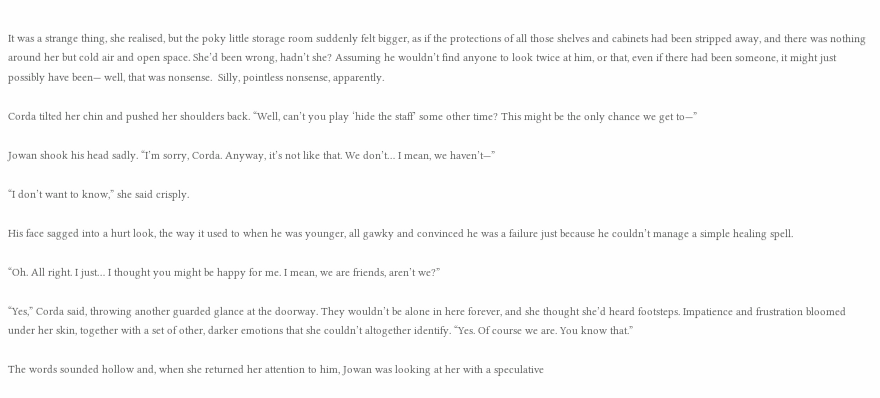It was a strange thing, she realised, but the poky little storage room suddenly felt bigger, as if the protections of all those shelves and cabinets had been stripped away, and there was nothing around her but cold air and open space. She’d been wrong, hadn’t she? Assuming he wouldn’t find anyone to look twice at him, or that, even if there had been someone, it might just possibly have been— well, that was nonsense.  Silly, pointless nonsense, apparently.

Corda tilted her chin and pushed her shoulders back. “Well, can’t you play ‘hide the staff’ some other time? This might be the only chance we get to—”

Jowan shook his head sadly. “I’m sorry, Corda. Anyway, it’s not like that. We don’t… I mean, we haven’t—”

“I don’t want to know,” she said crisply.

His face sagged into a hurt look, the way it used to when he was younger, all gawky and convinced he was a failure just because he couldn’t manage a simple healing spell.

“Oh. All right. I just… I thought you might be happy for me. I mean, we are friends, aren’t we?”

“Yes,” Corda said, throwing another guarded glance at the doorway. They wouldn’t be alone in here forever, and she thought she’d heard footsteps. Impatience and frustration bloomed under her skin, together with a set of other, darker emotions that she couldn’t altogether identify. “Yes. Of course we are. You know that.”

The words sounded hollow and, when she returned her attention to him, Jowan was looking at her with a speculative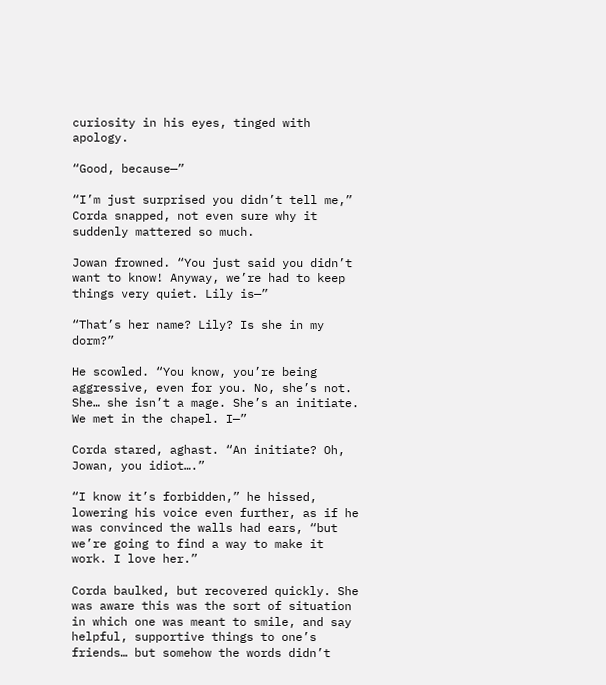curiosity in his eyes, tinged with apology.

“Good, because—”

“I’m just surprised you didn’t tell me,” Corda snapped, not even sure why it suddenly mattered so much.

Jowan frowned. “You just said you didn’t want to know! Anyway, we’re had to keep things very quiet. Lily is—”

“That’s her name? Lily? Is she in my dorm?”

He scowled. “You know, you’re being aggressive, even for you. No, she’s not. She… she isn’t a mage. She’s an initiate. We met in the chapel. I—”

Corda stared, aghast. “An initiate? Oh, Jowan, you idiot….”

“I know it’s forbidden,” he hissed, lowering his voice even further, as if he was convinced the walls had ears, “but we’re going to find a way to make it work. I love her.”

Corda baulked, but recovered quickly. She was aware this was the sort of situation in which one was meant to smile, and say helpful, supportive things to one’s friends… but somehow the words didn’t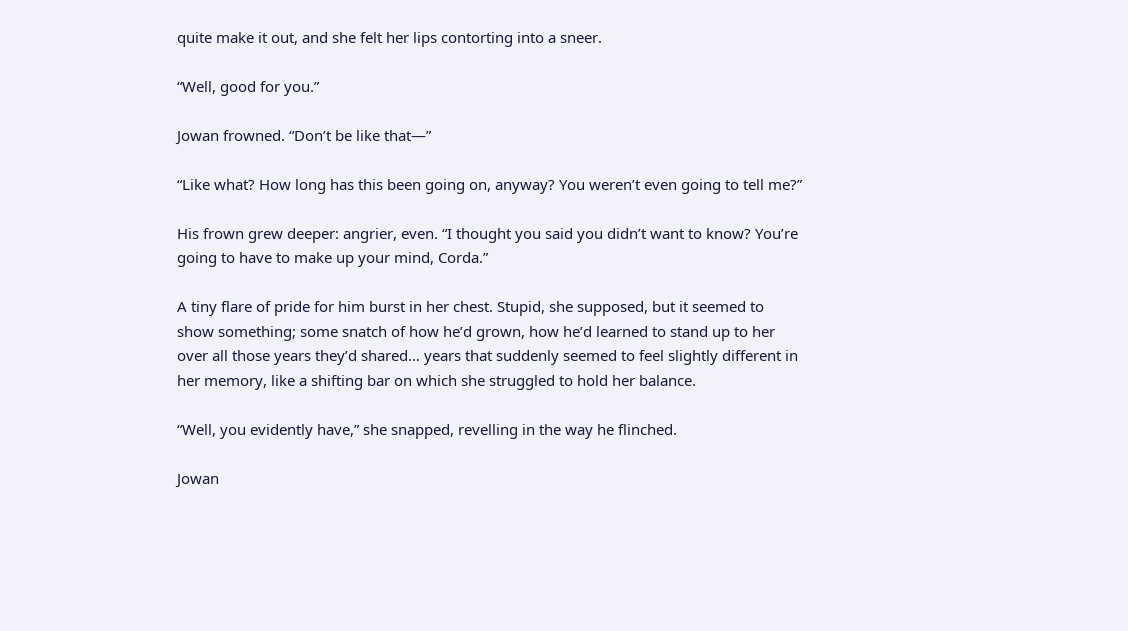quite make it out, and she felt her lips contorting into a sneer.

“Well, good for you.”

Jowan frowned. “Don’t be like that—”

“Like what? How long has this been going on, anyway? You weren’t even going to tell me?”

His frown grew deeper: angrier, even. “I thought you said you didn’t want to know? You’re going to have to make up your mind, Corda.”

A tiny flare of pride for him burst in her chest. Stupid, she supposed, but it seemed to show something; some snatch of how he’d grown, how he’d learned to stand up to her over all those years they’d shared… years that suddenly seemed to feel slightly different in her memory, like a shifting bar on which she struggled to hold her balance.

“Well, you evidently have,” she snapped, revelling in the way he flinched.

Jowan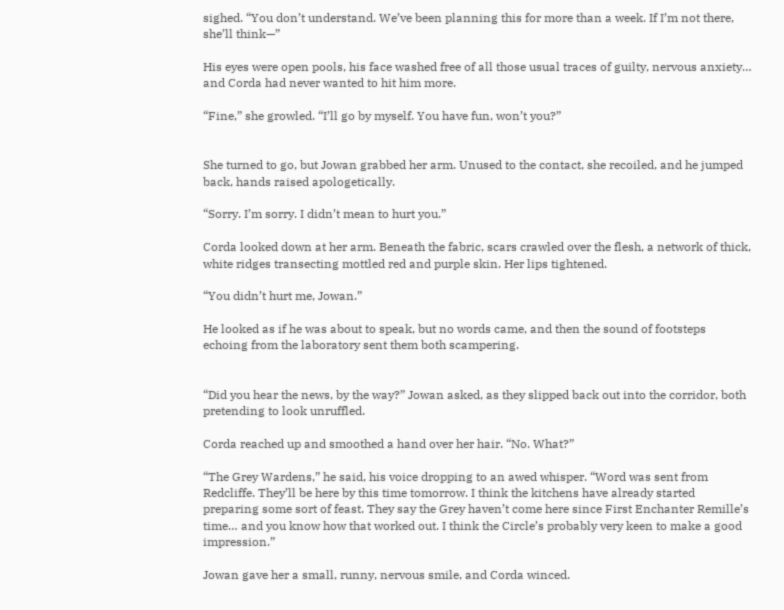sighed. “You don’t understand. We’ve been planning this for more than a week. If I’m not there, she’ll think—”

His eyes were open pools, his face washed free of all those usual traces of guilty, nervous anxiety… and Corda had never wanted to hit him more.

“Fine,” she growled. “I’ll go by myself. You have fun, won’t you?”


She turned to go, but Jowan grabbed her arm. Unused to the contact, she recoiled, and he jumped back, hands raised apologetically.

“Sorry. I’m sorry. I didn’t mean to hurt you.”

Corda looked down at her arm. Beneath the fabric, scars crawled over the flesh, a network of thick, white ridges transecting mottled red and purple skin. Her lips tightened.

“You didn’t hurt me, Jowan.”

He looked as if he was about to speak, but no words came, and then the sound of footsteps echoing from the laboratory sent them both scampering.


“Did you hear the news, by the way?” Jowan asked, as they slipped back out into the corridor, both pretending to look unruffled.

Corda reached up and smoothed a hand over her hair. “No. What?”

“The Grey Wardens,” he said, his voice dropping to an awed whisper. “Word was sent from Redcliffe. They’ll be here by this time tomorrow. I think the kitchens have already started preparing some sort of feast. They say the Grey haven’t come here since First Enchanter Remille’s time… and you know how that worked out. I think the Circle’s probably very keen to make a good impression.”

Jowan gave her a small, runny, nervous smile, and Corda winced.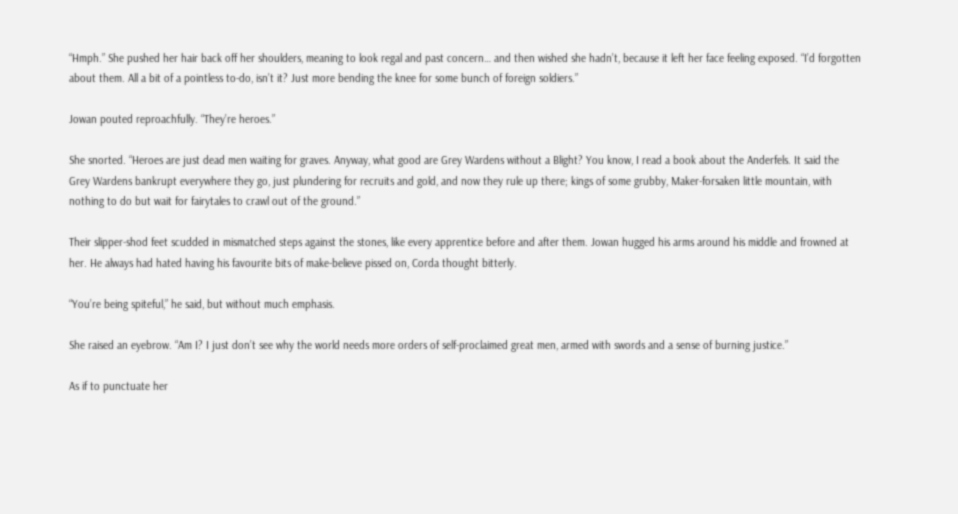“Hmph.” She pushed her hair back off her shoulders, meaning to look regal and past concern… and then wished she hadn’t, because it left her face feeling exposed. “I’d forgotten about them. All a bit of a pointless to-do, isn’t it? Just more bending the knee for some bunch of foreign soldiers.”

Jowan pouted reproachfully. “They’re heroes.”

She snorted. “Heroes are just dead men waiting for graves. Anyway, what good are Grey Wardens without a Blight? You know, I read a book about the Anderfels. It said the Grey Wardens bankrupt everywhere they go, just plundering for recruits and gold, and now they rule up there; kings of some grubby, Maker-forsaken little mountain, with nothing to do but wait for fairytales to crawl out of the ground.”

Their slipper-shod feet scudded in mismatched steps against the stones, like every apprentice before and after them. Jowan hugged his arms around his middle and frowned at her. He always had hated having his favourite bits of make-believe pissed on, Corda thought bitterly.

“You’re being spiteful,” he said, but without much emphasis.

She raised an eyebrow. “Am I? I just don’t see why the world needs more orders of self-proclaimed great men, armed with swords and a sense of burning justice.”

As if to punctuate her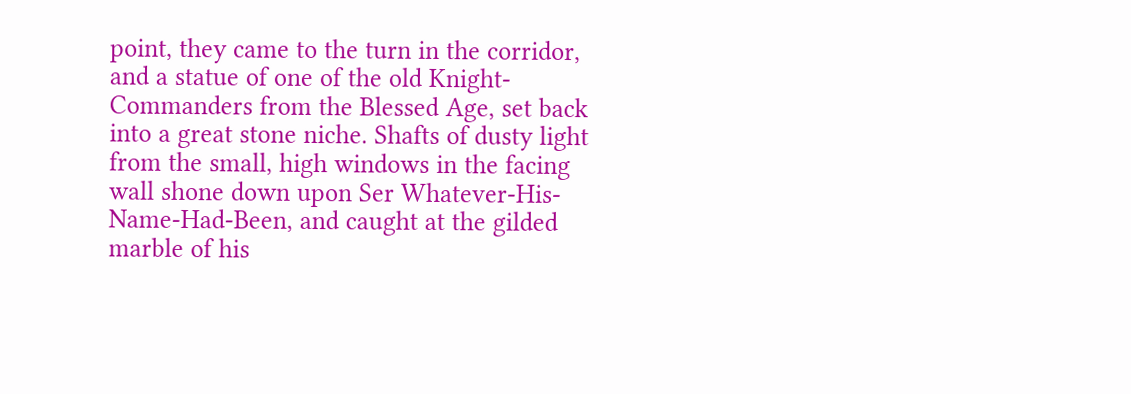point, they came to the turn in the corridor, and a statue of one of the old Knight-Commanders from the Blessed Age, set back into a great stone niche. Shafts of dusty light from the small, high windows in the facing wall shone down upon Ser Whatever-His-Name-Had-Been, and caught at the gilded marble of his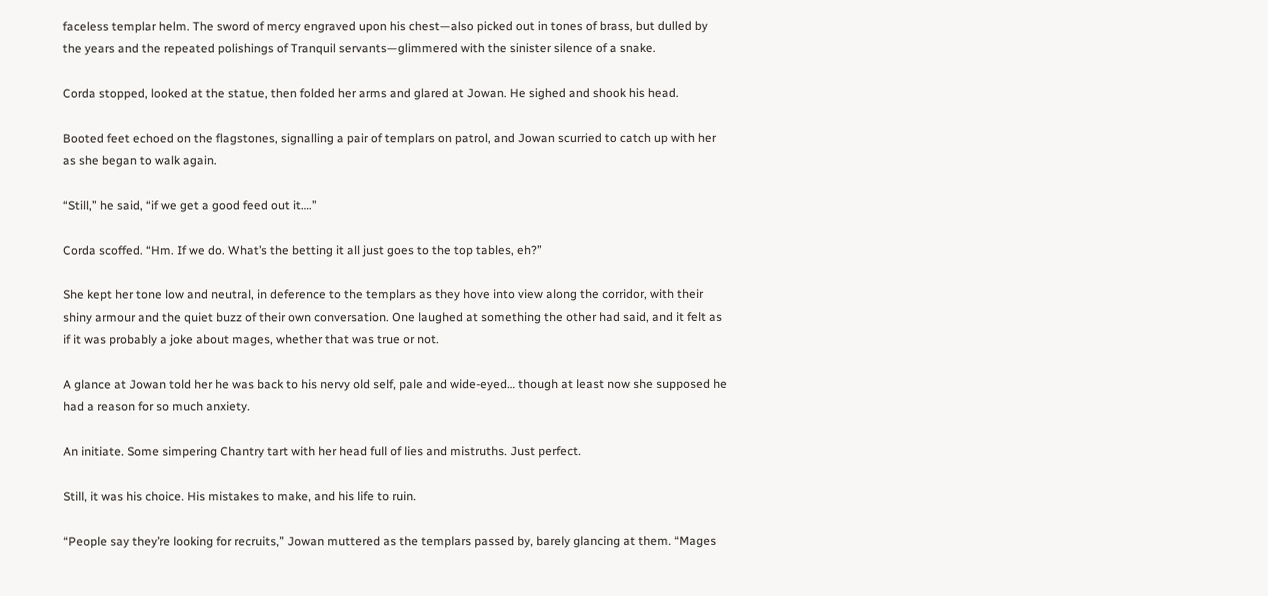faceless templar helm. The sword of mercy engraved upon his chest—also picked out in tones of brass, but dulled by the years and the repeated polishings of Tranquil servants—glimmered with the sinister silence of a snake.

Corda stopped, looked at the statue, then folded her arms and glared at Jowan. He sighed and shook his head.

Booted feet echoed on the flagstones, signalling a pair of templars on patrol, and Jowan scurried to catch up with her as she began to walk again.

“Still,” he said, “if we get a good feed out it….”

Corda scoffed. “Hm. If we do. What’s the betting it all just goes to the top tables, eh?”

She kept her tone low and neutral, in deference to the templars as they hove into view along the corridor, with their shiny armour and the quiet buzz of their own conversation. One laughed at something the other had said, and it felt as if it was probably a joke about mages, whether that was true or not.

A glance at Jowan told her he was back to his nervy old self, pale and wide-eyed… though at least now she supposed he had a reason for so much anxiety.

An initiate. Some simpering Chantry tart with her head full of lies and mistruths. Just perfect.

Still, it was his choice. His mistakes to make, and his life to ruin.

“People say they’re looking for recruits,” Jowan muttered as the templars passed by, barely glancing at them. “Mages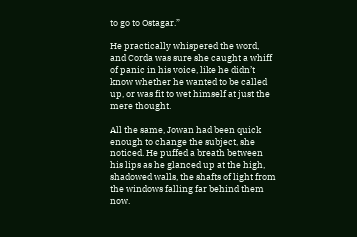to go to Ostagar.”

He practically whispered the word, and Corda was sure she caught a whiff of panic in his voice, like he didn’t know whether he wanted to be called up, or was fit to wet himself at just the mere thought.

All the same, Jowan had been quick enough to change the subject, she noticed. He puffed a breath between his lips as he glanced up at the high, shadowed walls, the shafts of light from the windows falling far behind them now.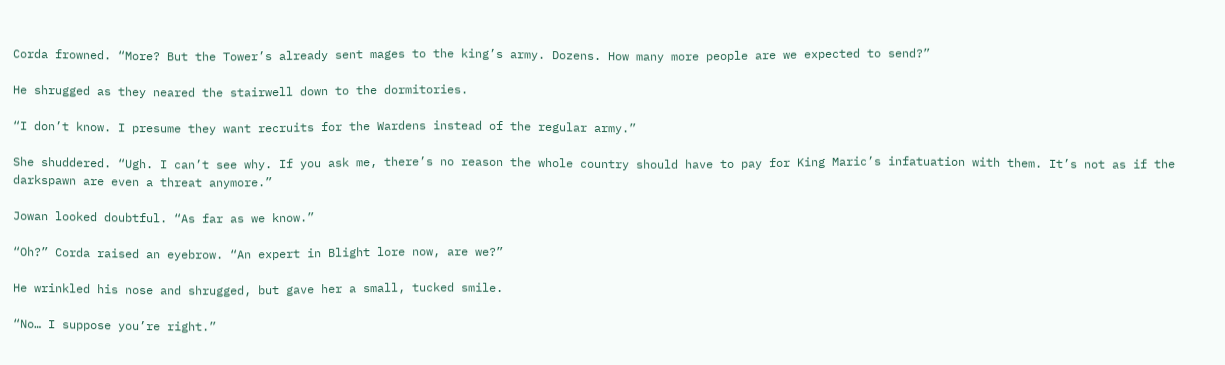Corda frowned. “More? But the Tower’s already sent mages to the king’s army. Dozens. How many more people are we expected to send?”

He shrugged as they neared the stairwell down to the dormitories.

“I don’t know. I presume they want recruits for the Wardens instead of the regular army.”

She shuddered. “Ugh. I can’t see why. If you ask me, there’s no reason the whole country should have to pay for King Maric’s infatuation with them. It’s not as if the darkspawn are even a threat anymore.”

Jowan looked doubtful. “As far as we know.”

“Oh?” Corda raised an eyebrow. “An expert in Blight lore now, are we?”

He wrinkled his nose and shrugged, but gave her a small, tucked smile.

“No… I suppose you’re right.”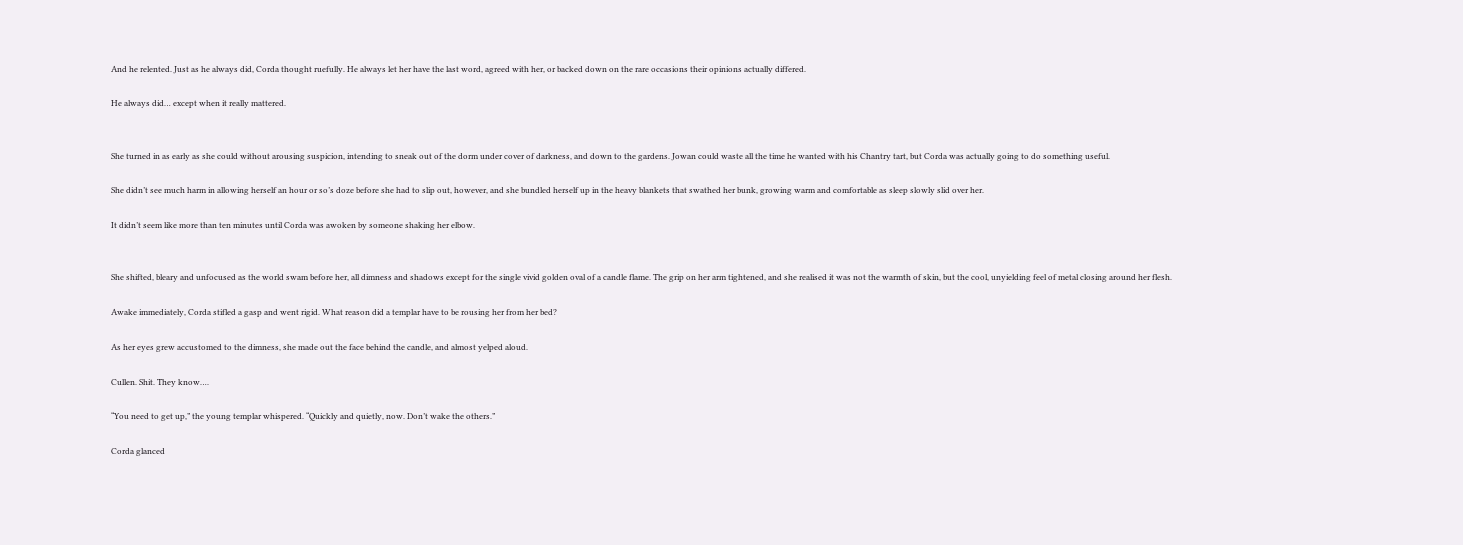And he relented. Just as he always did, Corda thought ruefully. He always let her have the last word, agreed with her, or backed down on the rare occasions their opinions actually differed.

He always did… except when it really mattered.


She turned in as early as she could without arousing suspicion, intending to sneak out of the dorm under cover of darkness, and down to the gardens. Jowan could waste all the time he wanted with his Chantry tart, but Corda was actually going to do something useful.

She didn’t see much harm in allowing herself an hour or so’s doze before she had to slip out, however, and she bundled herself up in the heavy blankets that swathed her bunk, growing warm and comfortable as sleep slowly slid over her.

It didn’t seem like more than ten minutes until Corda was awoken by someone shaking her elbow.


She shifted, bleary and unfocused as the world swam before her, all dimness and shadows except for the single vivid golden oval of a candle flame. The grip on her arm tightened, and she realised it was not the warmth of skin, but the cool, unyielding feel of metal closing around her flesh.

Awake immediately, Corda stifled a gasp and went rigid. What reason did a templar have to be rousing her from her bed?

As her eyes grew accustomed to the dimness, she made out the face behind the candle, and almost yelped aloud.

Cullen. Shit. They know….

“You need to get up,” the young templar whispered. “Quickly and quietly, now. Don’t wake the others.”

Corda glanced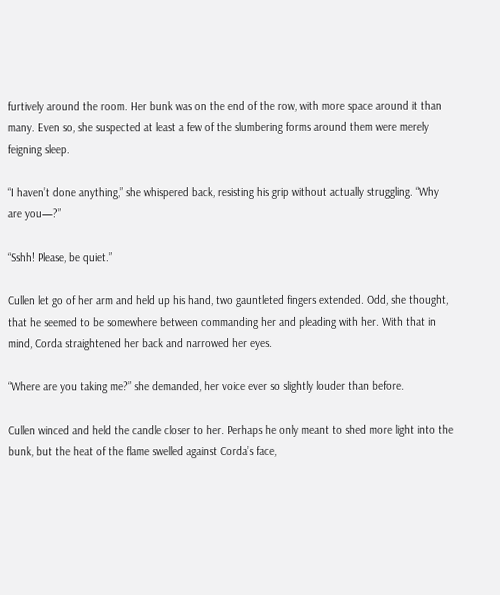furtively around the room. Her bunk was on the end of the row, with more space around it than many. Even so, she suspected at least a few of the slumbering forms around them were merely feigning sleep.

“I haven’t done anything,” she whispered back, resisting his grip without actually struggling. “Why are you—?”

“Sshh! Please, be quiet.”

Cullen let go of her arm and held up his hand, two gauntleted fingers extended. Odd, she thought, that he seemed to be somewhere between commanding her and pleading with her. With that in mind, Corda straightened her back and narrowed her eyes.

“Where are you taking me?” she demanded, her voice ever so slightly louder than before.

Cullen winced and held the candle closer to her. Perhaps he only meant to shed more light into the bunk, but the heat of the flame swelled against Corda’s face,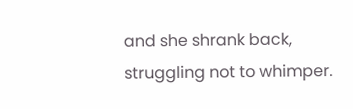and she shrank back, struggling not to whimper.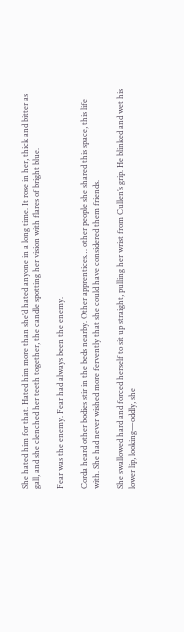She hated him for that. Hated him more than she’d hated anyone in a long time. It rose in her, thick and bitter as gall, and she clenched her teeth together, the candle spotting her vision with flares of bright blue.

Fear was the enemy. Fear had always been the enemy.

Corda heard other bodies stir in the beds nearby. Other apprentices… other people she shared this space, this life with. She had never wished more fervently that she could have considered them friends.

She swallowed hard and forced herself to sit up straight, pulling her wrist from Cullen’s grip. He blinked and wet his lower lip, looking—oddly, she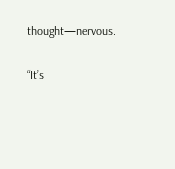thought—nervous.

“It’s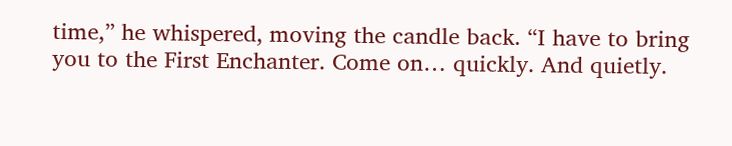time,” he whispered, moving the candle back. “I have to bring you to the First Enchanter. Come on… quickly. And quietly.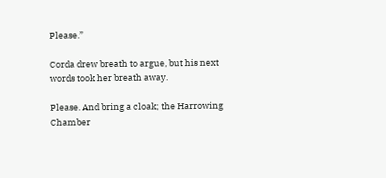Please.”

Corda drew breath to argue, but his next words took her breath away.

Please. And bring a cloak; the Harrowing Chamber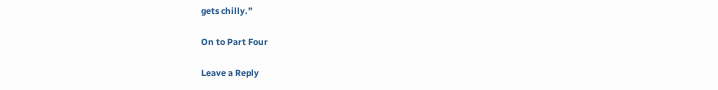gets chilly.”

On to Part Four

Leave a Reply